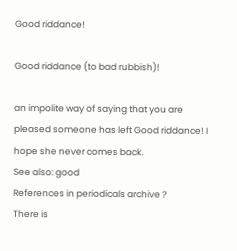Good riddance!

Good riddance (to bad rubbish)!

an impolite way of saying that you are pleased someone has left Good riddance! I hope she never comes back.
See also: good
References in periodicals archive ?
There is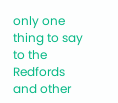only one thing to say to the Redfords and other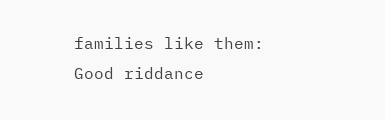families like them: Good riddance